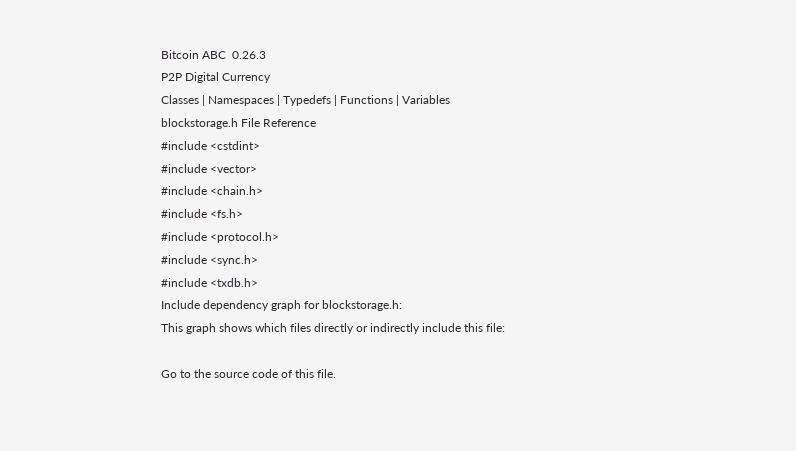Bitcoin ABC  0.26.3
P2P Digital Currency
Classes | Namespaces | Typedefs | Functions | Variables
blockstorage.h File Reference
#include <cstdint>
#include <vector>
#include <chain.h>
#include <fs.h>
#include <protocol.h>
#include <sync.h>
#include <txdb.h>
Include dependency graph for blockstorage.h:
This graph shows which files directly or indirectly include this file:

Go to the source code of this file.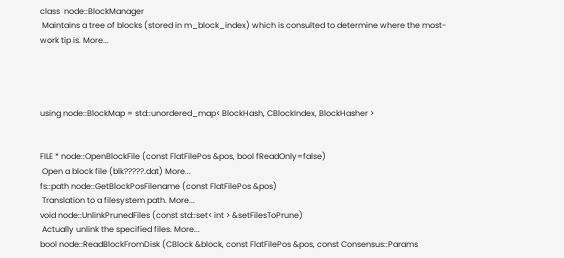class  node::BlockManager
 Maintains a tree of blocks (stored in m_block_index) which is consulted to determine where the most-work tip is. More...




using node::BlockMap = std::unordered_map< BlockHash, CBlockIndex, BlockHasher >


FILE * node::OpenBlockFile (const FlatFilePos &pos, bool fReadOnly=false)
 Open a block file (blk?????.dat) More...
fs::path node::GetBlockPosFilename (const FlatFilePos &pos)
 Translation to a filesystem path. More...
void node::UnlinkPrunedFiles (const std::set< int > &setFilesToPrune)
 Actually unlink the specified files. More...
bool node::ReadBlockFromDisk (CBlock &block, const FlatFilePos &pos, const Consensus::Params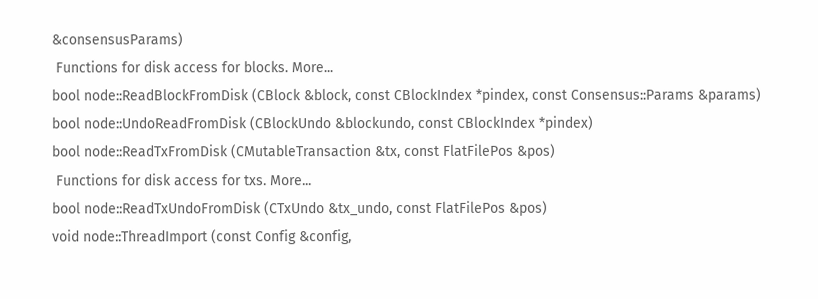&consensusParams)
 Functions for disk access for blocks. More...
bool node::ReadBlockFromDisk (CBlock &block, const CBlockIndex *pindex, const Consensus::Params &params)
bool node::UndoReadFromDisk (CBlockUndo &blockundo, const CBlockIndex *pindex)
bool node::ReadTxFromDisk (CMutableTransaction &tx, const FlatFilePos &pos)
 Functions for disk access for txs. More...
bool node::ReadTxUndoFromDisk (CTxUndo &tx_undo, const FlatFilePos &pos)
void node::ThreadImport (const Config &config,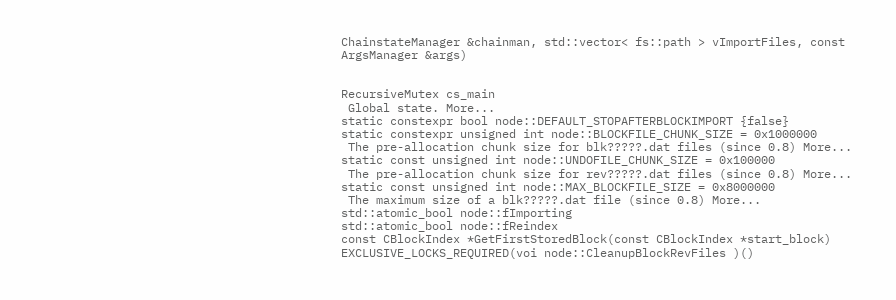ChainstateManager &chainman, std::vector< fs::path > vImportFiles, const ArgsManager &args)


RecursiveMutex cs_main
 Global state. More...
static constexpr bool node::DEFAULT_STOPAFTERBLOCKIMPORT {false}
static constexpr unsigned int node::BLOCKFILE_CHUNK_SIZE = 0x1000000
 The pre-allocation chunk size for blk?????.dat files (since 0.8) More...
static const unsigned int node::UNDOFILE_CHUNK_SIZE = 0x100000
 The pre-allocation chunk size for rev?????.dat files (since 0.8) More...
static const unsigned int node::MAX_BLOCKFILE_SIZE = 0x8000000
 The maximum size of a blk?????.dat file (since 0.8) More...
std::atomic_bool node::fImporting
std::atomic_bool node::fReindex
const CBlockIndex *GetFirstStoredBlock(const CBlockIndex *start_block) EXCLUSIVE_LOCKS_REQUIRED(voi node::CleanupBlockRevFiles )()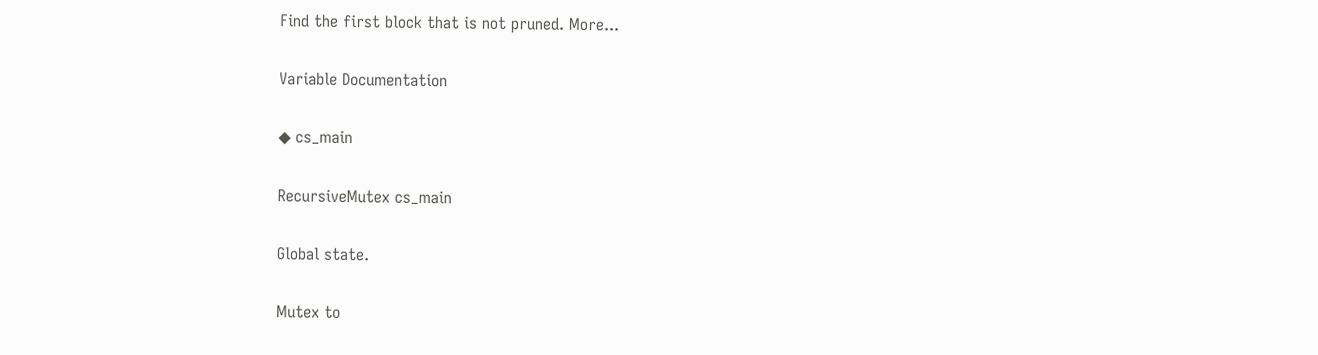Find the first block that is not pruned. More...

Variable Documentation

◆ cs_main

RecursiveMutex cs_main

Global state.

Mutex to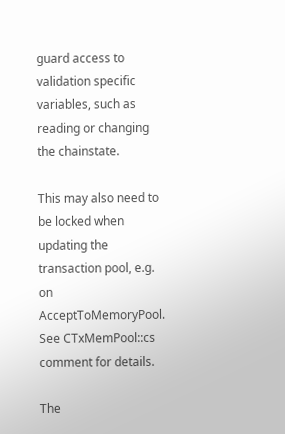guard access to validation specific variables, such as reading or changing the chainstate.

This may also need to be locked when updating the transaction pool, e.g. on AcceptToMemoryPool. See CTxMemPool::cs comment for details.

The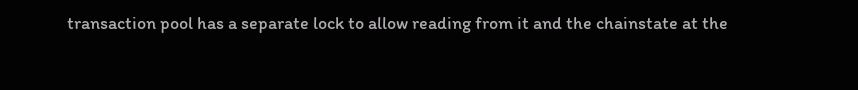transaction pool has a separate lock to allow reading from it and the chainstate at the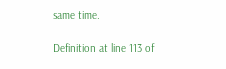same time.

Definition at line 113 of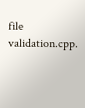file validation.cpp.